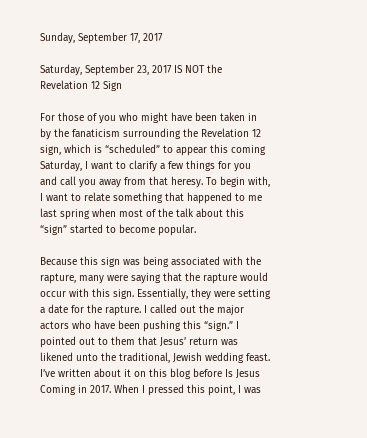Sunday, September 17, 2017

Saturday, September 23, 2017 IS NOT the Revelation 12 Sign

For those of you who might have been taken in by the fanaticism surrounding the Revelation 12 sign, which is “scheduled” to appear this coming Saturday, I want to clarify a few things for you and call you away from that heresy. To begin with, I want to relate something that happened to me last spring when most of the talk about this “sign” started to become popular.

Because this sign was being associated with the rapture, many were saying that the rapture would occur with this sign. Essentially, they were setting a date for the rapture. I called out the major actors who have been pushing this “sign.” I pointed out to them that Jesus’ return was likened unto the traditional, Jewish wedding feast. I’ve written about it on this blog before Is Jesus Coming in 2017. When I pressed this point, I was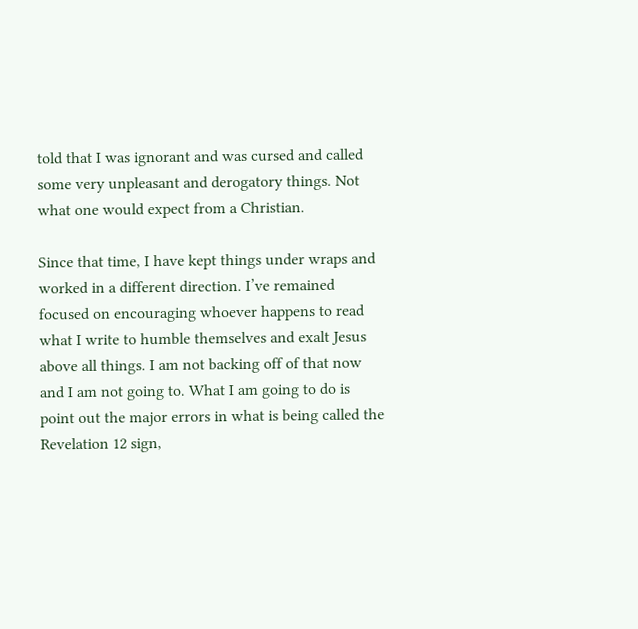told that I was ignorant and was cursed and called some very unpleasant and derogatory things. Not what one would expect from a Christian.

Since that time, I have kept things under wraps and worked in a different direction. I’ve remained focused on encouraging whoever happens to read what I write to humble themselves and exalt Jesus above all things. I am not backing off of that now and I am not going to. What I am going to do is point out the major errors in what is being called the Revelation 12 sign,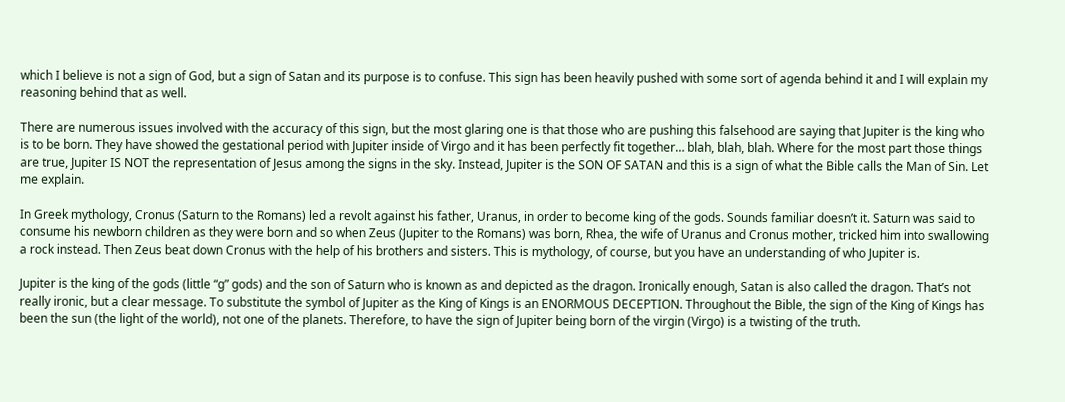which I believe is not a sign of God, but a sign of Satan and its purpose is to confuse. This sign has been heavily pushed with some sort of agenda behind it and I will explain my reasoning behind that as well.

There are numerous issues involved with the accuracy of this sign, but the most glaring one is that those who are pushing this falsehood are saying that Jupiter is the king who is to be born. They have showed the gestational period with Jupiter inside of Virgo and it has been perfectly fit together… blah, blah, blah. Where for the most part those things are true, Jupiter IS NOT the representation of Jesus among the signs in the sky. Instead, Jupiter is the SON OF SATAN and this is a sign of what the Bible calls the Man of Sin. Let me explain.

In Greek mythology, Cronus (Saturn to the Romans) led a revolt against his father, Uranus, in order to become king of the gods. Sounds familiar doesn’t it. Saturn was said to consume his newborn children as they were born and so when Zeus (Jupiter to the Romans) was born, Rhea, the wife of Uranus and Cronus mother, tricked him into swallowing a rock instead. Then Zeus beat down Cronus with the help of his brothers and sisters. This is mythology, of course, but you have an understanding of who Jupiter is.

Jupiter is the king of the gods (little “g” gods) and the son of Saturn who is known as and depicted as the dragon. Ironically enough, Satan is also called the dragon. That’s not really ironic, but a clear message. To substitute the symbol of Jupiter as the King of Kings is an ENORMOUS DECEPTION. Throughout the Bible, the sign of the King of Kings has been the sun (the light of the world), not one of the planets. Therefore, to have the sign of Jupiter being born of the virgin (Virgo) is a twisting of the truth.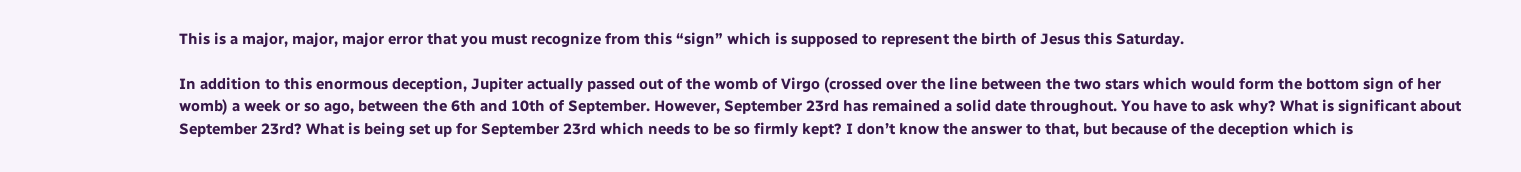This is a major, major, major error that you must recognize from this “sign” which is supposed to represent the birth of Jesus this Saturday.

In addition to this enormous deception, Jupiter actually passed out of the womb of Virgo (crossed over the line between the two stars which would form the bottom sign of her womb) a week or so ago, between the 6th and 10th of September. However, September 23rd has remained a solid date throughout. You have to ask why? What is significant about September 23rd? What is being set up for September 23rd which needs to be so firmly kept? I don’t know the answer to that, but because of the deception which is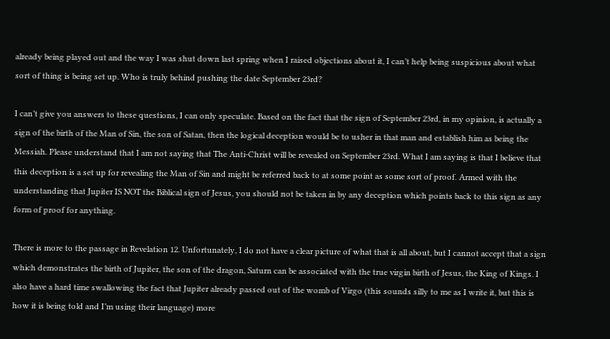already being played out and the way I was shut down last spring when I raised objections about it, I can’t help being suspicious about what sort of thing is being set up. Who is truly behind pushing the date September 23rd?

I can’t give you answers to these questions, I can only speculate. Based on the fact that the sign of September 23rd, in my opinion, is actually a sign of the birth of the Man of Sin, the son of Satan, then the logical deception would be to usher in that man and establish him as being the Messiah. Please understand that I am not saying that The Anti-Christ will be revealed on September 23rd. What I am saying is that I believe that this deception is a set up for revealing the Man of Sin and might be referred back to at some point as some sort of proof. Armed with the understanding that Jupiter IS NOT the Biblical sign of Jesus, you should not be taken in by any deception which points back to this sign as any form of proof for anything.

There is more to the passage in Revelation 12. Unfortunately, I do not have a clear picture of what that is all about, but I cannot accept that a sign which demonstrates the birth of Jupiter, the son of the dragon, Saturn can be associated with the true virgin birth of Jesus, the King of Kings. I also have a hard time swallowing the fact that Jupiter already passed out of the womb of Virgo (this sounds silly to me as I write it, but this is how it is being told and I’m using their language) more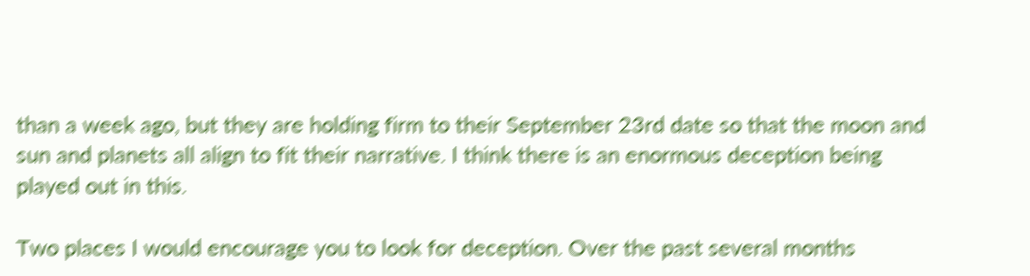than a week ago, but they are holding firm to their September 23rd date so that the moon and sun and planets all align to fit their narrative. I think there is an enormous deception being played out in this.

Two places I would encourage you to look for deception. Over the past several months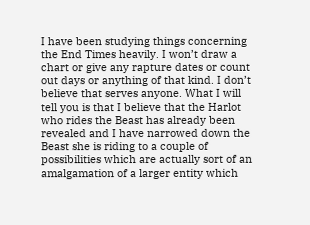I have been studying things concerning the End Times heavily. I won’t draw a chart or give any rapture dates or count out days or anything of that kind. I don’t believe that serves anyone. What I will tell you is that I believe that the Harlot who rides the Beast has already been revealed and I have narrowed down the Beast she is riding to a couple of possibilities which are actually sort of an amalgamation of a larger entity which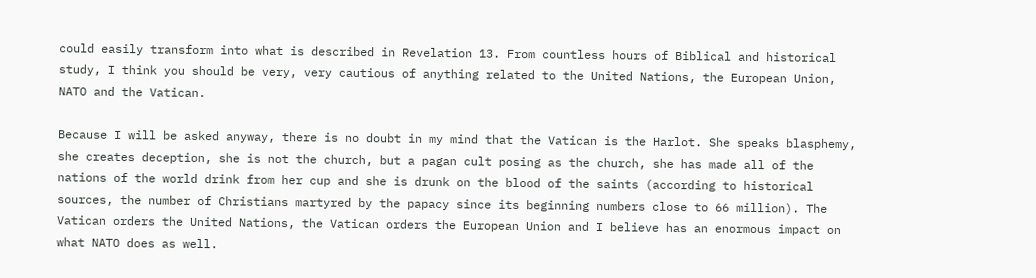could easily transform into what is described in Revelation 13. From countless hours of Biblical and historical study, I think you should be very, very cautious of anything related to the United Nations, the European Union, NATO and the Vatican.

Because I will be asked anyway, there is no doubt in my mind that the Vatican is the Harlot. She speaks blasphemy, she creates deception, she is not the church, but a pagan cult posing as the church, she has made all of the nations of the world drink from her cup and she is drunk on the blood of the saints (according to historical sources, the number of Christians martyred by the papacy since its beginning numbers close to 66 million). The Vatican orders the United Nations, the Vatican orders the European Union and I believe has an enormous impact on what NATO does as well.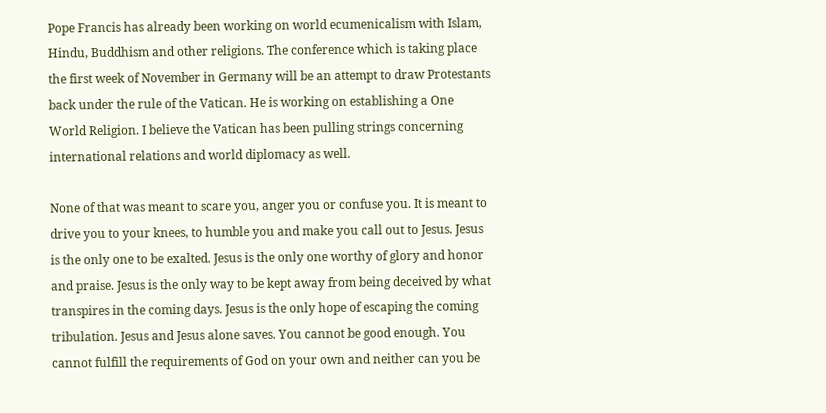Pope Francis has already been working on world ecumenicalism with Islam, Hindu, Buddhism and other religions. The conference which is taking place the first week of November in Germany will be an attempt to draw Protestants back under the rule of the Vatican. He is working on establishing a One World Religion. I believe the Vatican has been pulling strings concerning international relations and world diplomacy as well.

None of that was meant to scare you, anger you or confuse you. It is meant to drive you to your knees, to humble you and make you call out to Jesus. Jesus is the only one to be exalted. Jesus is the only one worthy of glory and honor and praise. Jesus is the only way to be kept away from being deceived by what transpires in the coming days. Jesus is the only hope of escaping the coming tribulation. Jesus and Jesus alone saves. You cannot be good enough. You cannot fulfill the requirements of God on your own and neither can you be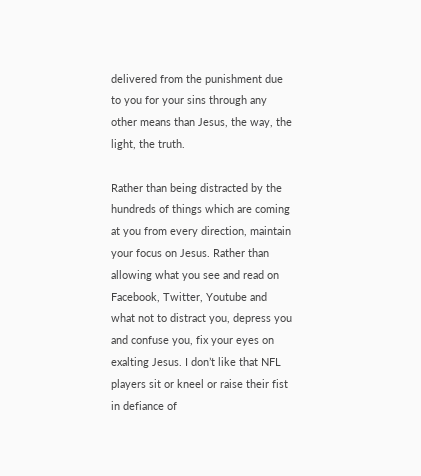delivered from the punishment due to you for your sins through any other means than Jesus, the way, the light, the truth.

Rather than being distracted by the hundreds of things which are coming at you from every direction, maintain your focus on Jesus. Rather than allowing what you see and read on Facebook, Twitter, Youtube and what not to distract you, depress you and confuse you, fix your eyes on exalting Jesus. I don’t like that NFL players sit or kneel or raise their fist in defiance of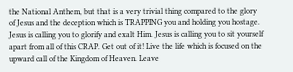the National Anthem, but that is a very trivial thing compared to the glory of Jesus and the deception which is TRAPPING you and holding you hostage. Jesus is calling you to glorify and exalt Him. Jesus is calling you to sit yourself apart from all of this CRAP. Get out of it! Live the life which is focused on the upward call of the Kingdom of Heaven. Leave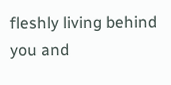fleshly living behind you and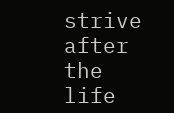strive after the life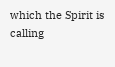which the Spirit is calling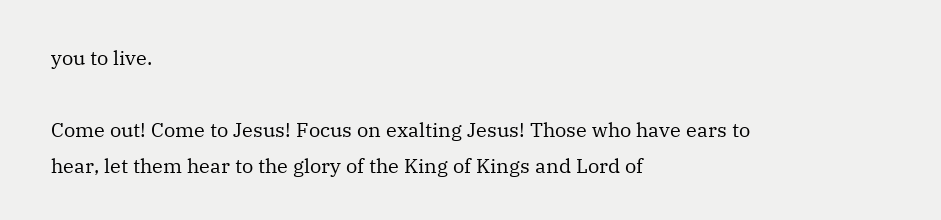you to live.

Come out! Come to Jesus! Focus on exalting Jesus! Those who have ears to hear, let them hear to the glory of the King of Kings and Lord of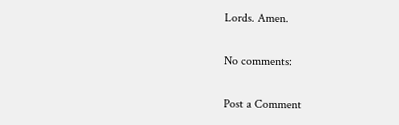Lords. Amen.

No comments:

Post a Comment